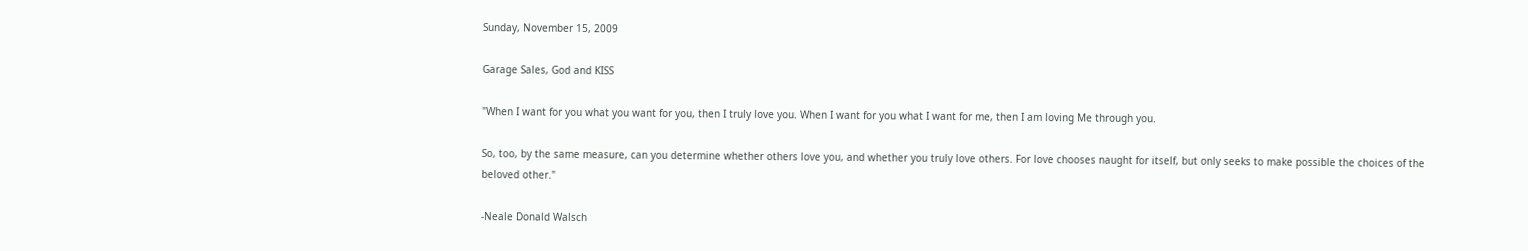Sunday, November 15, 2009

Garage Sales, God and KISS

"When I want for you what you want for you, then I truly love you. When I want for you what I want for me, then I am loving Me through you.

So, too, by the same measure, can you determine whether others love you, and whether you truly love others. For love chooses naught for itself, but only seeks to make possible the choices of the beloved other."

-Neale Donald Walsch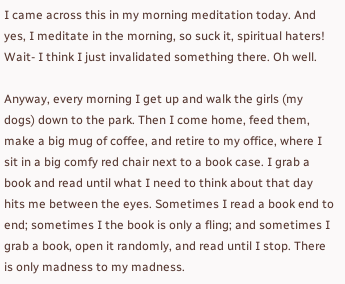I came across this in my morning meditation today. And yes, I meditate in the morning, so suck it, spiritual haters! Wait- I think I just invalidated something there. Oh well.

Anyway, every morning I get up and walk the girls (my dogs) down to the park. Then I come home, feed them, make a big mug of coffee, and retire to my office, where I sit in a big comfy red chair next to a book case. I grab a book and read until what I need to think about that day hits me between the eyes. Sometimes I read a book end to end; sometimes I the book is only a fling; and sometimes I grab a book, open it randomly, and read until I stop. There is only madness to my madness.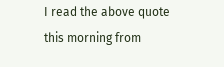I read the above quote this morning from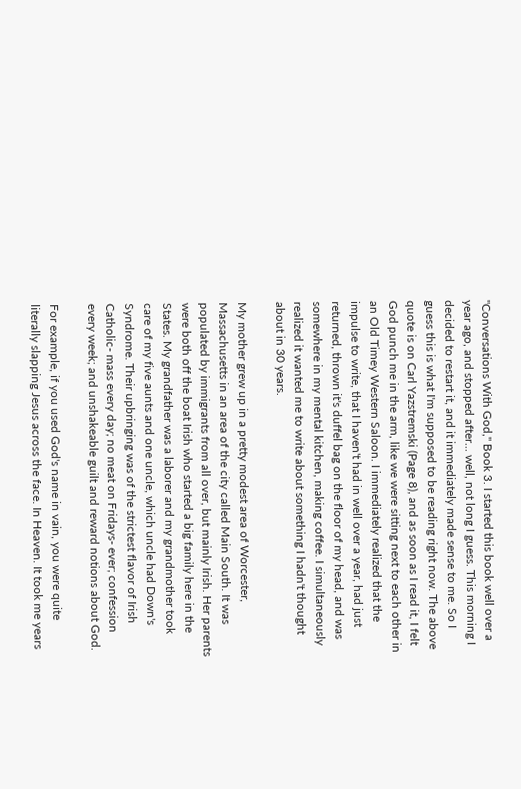"Conversations With God," Book 3. I started this book well over a year ago, and stopped after... well, not long I guess. This morning I decided to restart it, and it immediately made sense to me. So I guess this is what I'm supposed to be reading right now. The above quote is on Carl Yazstremski (Page 8), and as soon as I read it, I felt God punch me in the arm, like we were sitting next to each other in an Old Timey Western Saloon. I immediately realized that the impulse to write, that I haven't had in well over a year, had just returned, thrown it's duffel bag on the floor of my head, and was somewhere in my mental kitchen, making coffee. I simultaneously realized it wanted me to write about something I hadn't thought about in 30 years.

My mother grew up in a pretty modest area of Worcester, Massachusetts in an area of the city called Main South. It was populated by immigrants from all over, but mainly Irish. Her parents were both off the boat Irish who started a big family here in the States. My grandfather was a laborer and my grandmother took care of my five aunts and one uncle, which uncle had Down's Syndrome. Their upbringing was of the strictest flavor of Irish Catholic- mass every day; no meat on Fridays- ever; confession every week; and unshakeable guilt and reward notions about God.

For example, if you used God's name in vain, you were quite literally slapping Jesus across the face. In Heaven. It took me years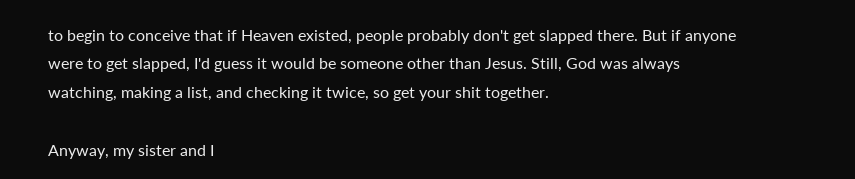to begin to conceive that if Heaven existed, people probably don't get slapped there. But if anyone were to get slapped, I'd guess it would be someone other than Jesus. Still, God was always watching, making a list, and checking it twice, so get your shit together.

Anyway, my sister and I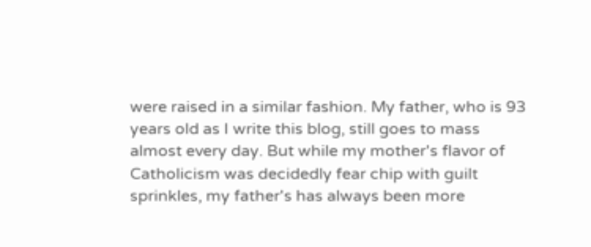were raised in a similar fashion. My father, who is 93 years old as I write this blog, still goes to mass almost every day. But while my mother's flavor of Catholicism was decidedly fear chip with guilt sprinkles, my father's has always been more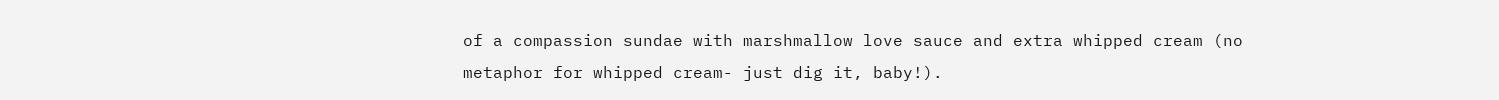of a compassion sundae with marshmallow love sauce and extra whipped cream (no metaphor for whipped cream- just dig it, baby!).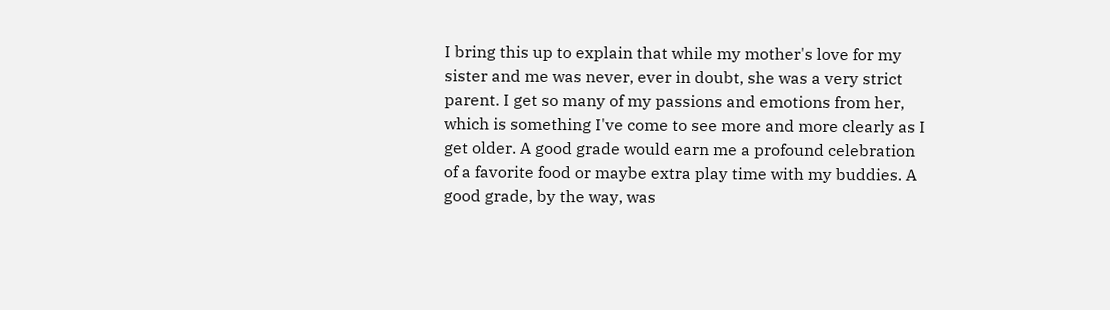I bring this up to explain that while my mother's love for my sister and me was never, ever in doubt, she was a very strict parent. I get so many of my passions and emotions from her, which is something I've come to see more and more clearly as I get older. A good grade would earn me a profound celebration of a favorite food or maybe extra play time with my buddies. A good grade, by the way, was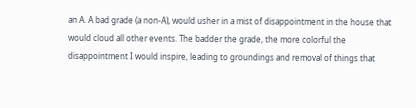an A. A bad grade (a non-A), would usher in a mist of disappointment in the house that would cloud all other events. The badder the grade, the more colorful the disappointment I would inspire, leading to groundings and removal of things that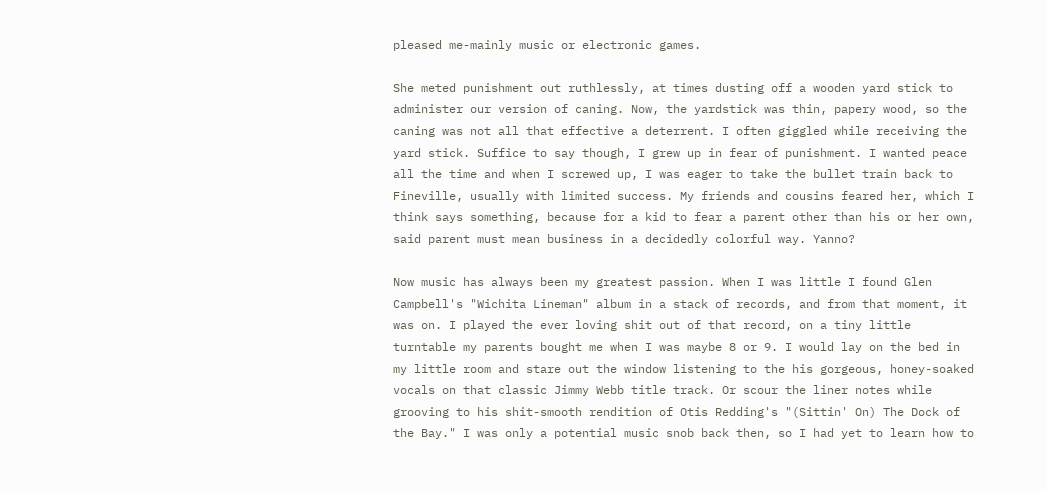pleased me-mainly music or electronic games.

She meted punishment out ruthlessly, at times dusting off a wooden yard stick to administer our version of caning. Now, the yardstick was thin, papery wood, so the caning was not all that effective a deterrent. I often giggled while receiving the yard stick. Suffice to say though, I grew up in fear of punishment. I wanted peace all the time and when I screwed up, I was eager to take the bullet train back to Fineville, usually with limited success. My friends and cousins feared her, which I think says something, because for a kid to fear a parent other than his or her own, said parent must mean business in a decidedly colorful way. Yanno?

Now music has always been my greatest passion. When I was little I found Glen Campbell's "Wichita Lineman" album in a stack of records, and from that moment, it was on. I played the ever loving shit out of that record, on a tiny little turntable my parents bought me when I was maybe 8 or 9. I would lay on the bed in my little room and stare out the window listening to the his gorgeous, honey-soaked vocals on that classic Jimmy Webb title track. Or scour the liner notes while grooving to his shit-smooth rendition of Otis Redding's "(Sittin' On) The Dock of the Bay." I was only a potential music snob back then, so I had yet to learn how to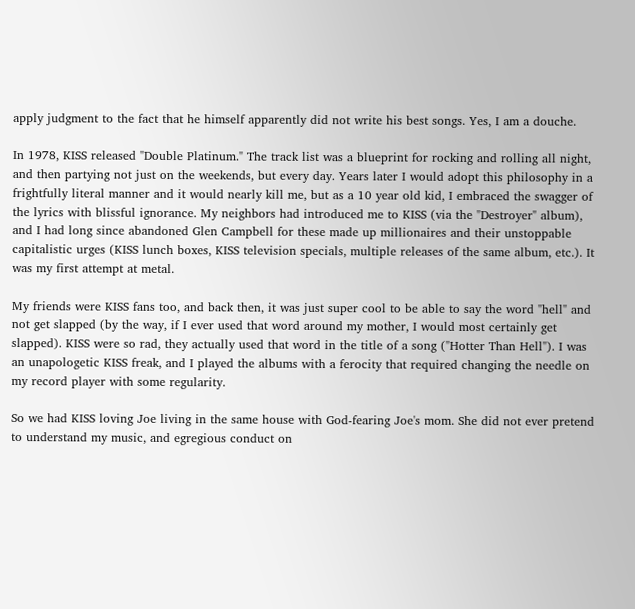apply judgment to the fact that he himself apparently did not write his best songs. Yes, I am a douche.

In 1978, KISS released "Double Platinum." The track list was a blueprint for rocking and rolling all night, and then partying not just on the weekends, but every day. Years later I would adopt this philosophy in a frightfully literal manner and it would nearly kill me, but as a 10 year old kid, I embraced the swagger of the lyrics with blissful ignorance. My neighbors had introduced me to KISS (via the "Destroyer" album), and I had long since abandoned Glen Campbell for these made up millionaires and their unstoppable capitalistic urges (KISS lunch boxes, KISS television specials, multiple releases of the same album, etc.). It was my first attempt at metal.

My friends were KISS fans too, and back then, it was just super cool to be able to say the word "hell" and not get slapped (by the way, if I ever used that word around my mother, I would most certainly get slapped). KISS were so rad, they actually used that word in the title of a song ("Hotter Than Hell"). I was an unapologetic KISS freak, and I played the albums with a ferocity that required changing the needle on my record player with some regularity.

So we had KISS loving Joe living in the same house with God-fearing Joe's mom. She did not ever pretend to understand my music, and egregious conduct on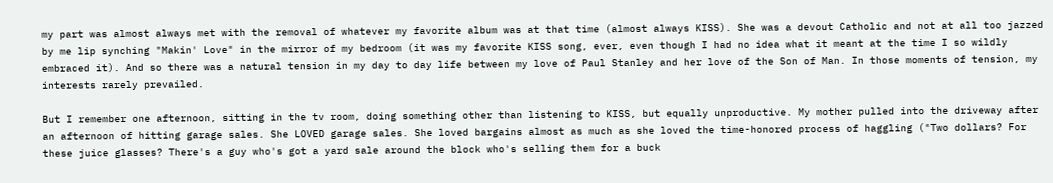my part was almost always met with the removal of whatever my favorite album was at that time (almost always KISS). She was a devout Catholic and not at all too jazzed by me lip synching "Makin' Love" in the mirror of my bedroom (it was my favorite KISS song, ever, even though I had no idea what it meant at the time I so wildly embraced it). And so there was a natural tension in my day to day life between my love of Paul Stanley and her love of the Son of Man. In those moments of tension, my interests rarely prevailed.

But I remember one afternoon, sitting in the tv room, doing something other than listening to KISS, but equally unproductive. My mother pulled into the driveway after an afternoon of hitting garage sales. She LOVED garage sales. She loved bargains almost as much as she loved the time-honored process of haggling ("Two dollars? For these juice glasses? There's a guy who's got a yard sale around the block who's selling them for a buck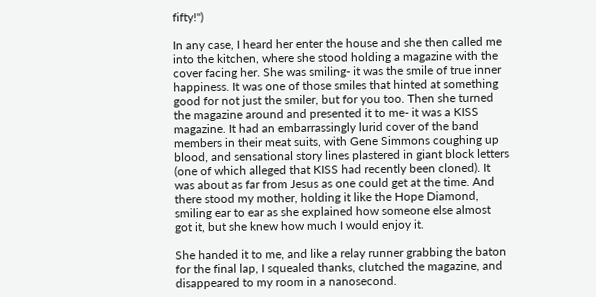fifty!")

In any case, I heard her enter the house and she then called me into the kitchen, where she stood holding a magazine with the cover facing her. She was smiling- it was the smile of true inner happiness. It was one of those smiles that hinted at something good for not just the smiler, but for you too. Then she turned the magazine around and presented it to me- it was a KISS magazine. It had an embarrassingly lurid cover of the band members in their meat suits, with Gene Simmons coughing up blood, and sensational story lines plastered in giant block letters (one of which alleged that KISS had recently been cloned). It was about as far from Jesus as one could get at the time. And there stood my mother, holding it like the Hope Diamond, smiling ear to ear as she explained how someone else almost got it, but she knew how much I would enjoy it.

She handed it to me, and like a relay runner grabbing the baton for the final lap, I squealed thanks, clutched the magazine, and disappeared to my room in a nanosecond.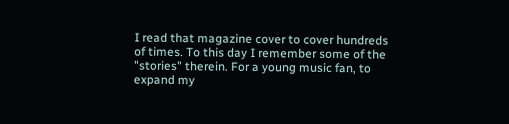I read that magazine cover to cover hundreds of times. To this day I remember some of the "stories" therein. For a young music fan, to expand my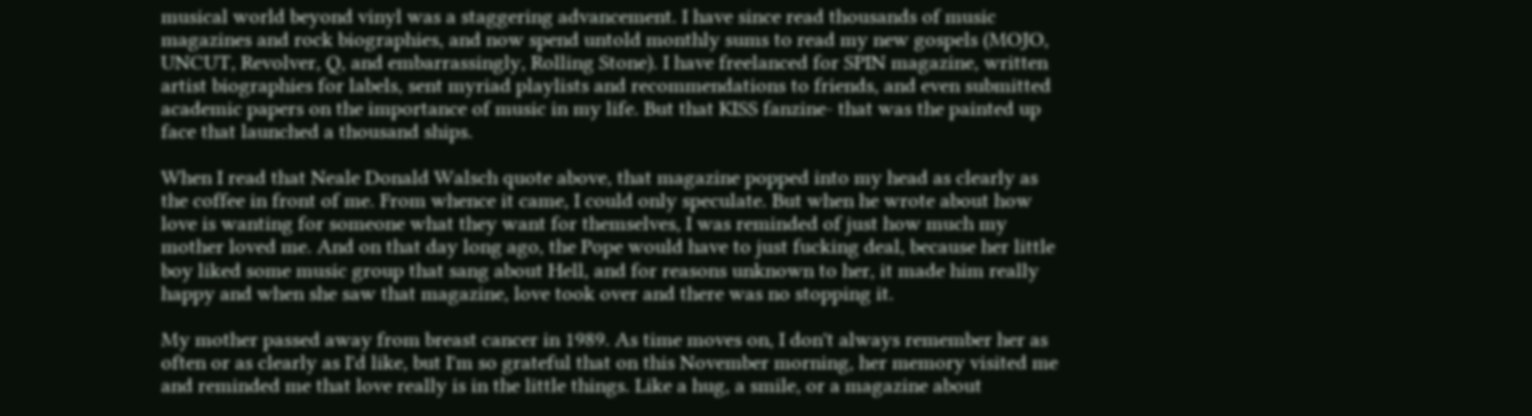musical world beyond vinyl was a staggering advancement. I have since read thousands of music magazines and rock biographies, and now spend untold monthly sums to read my new gospels (MOJO, UNCUT, Revolver, Q, and embarrassingly, Rolling Stone). I have freelanced for SPIN magazine, written artist biographies for labels, sent myriad playlists and recommendations to friends, and even submitted academic papers on the importance of music in my life. But that KISS fanzine- that was the painted up face that launched a thousand ships.

When I read that Neale Donald Walsch quote above, that magazine popped into my head as clearly as the coffee in front of me. From whence it came, I could only speculate. But when he wrote about how love is wanting for someone what they want for themselves, I was reminded of just how much my mother loved me. And on that day long ago, the Pope would have to just fucking deal, because her little boy liked some music group that sang about Hell, and for reasons unknown to her, it made him really happy and when she saw that magazine, love took over and there was no stopping it.

My mother passed away from breast cancer in 1989. As time moves on, I don't always remember her as often or as clearly as I'd like, but I'm so grateful that on this November morning, her memory visited me and reminded me that love really is in the little things. Like a hug, a smile, or a magazine about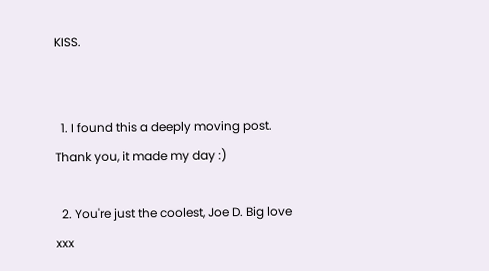KISS.


  1. I found this a deeply moving post. Thank you, it made my day :)

  2. You're just the coolest, Joe D. Big love xxx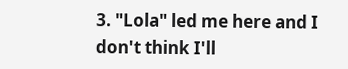3. "Lola" led me here and I don't think I'll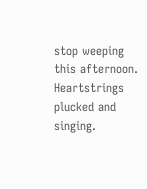stop weeping this afternoon. Heartstrings plucked and singing.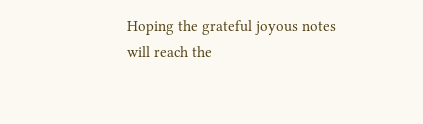Hoping the grateful joyous notes will reach the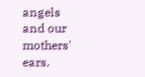angels and our mothers' ears.